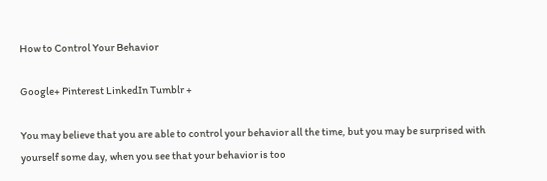How to Control Your Behavior

Google+ Pinterest LinkedIn Tumblr +

You may believe that you are able to control your behavior all the time, but you may be surprised with yourself some day, when you see that your behavior is too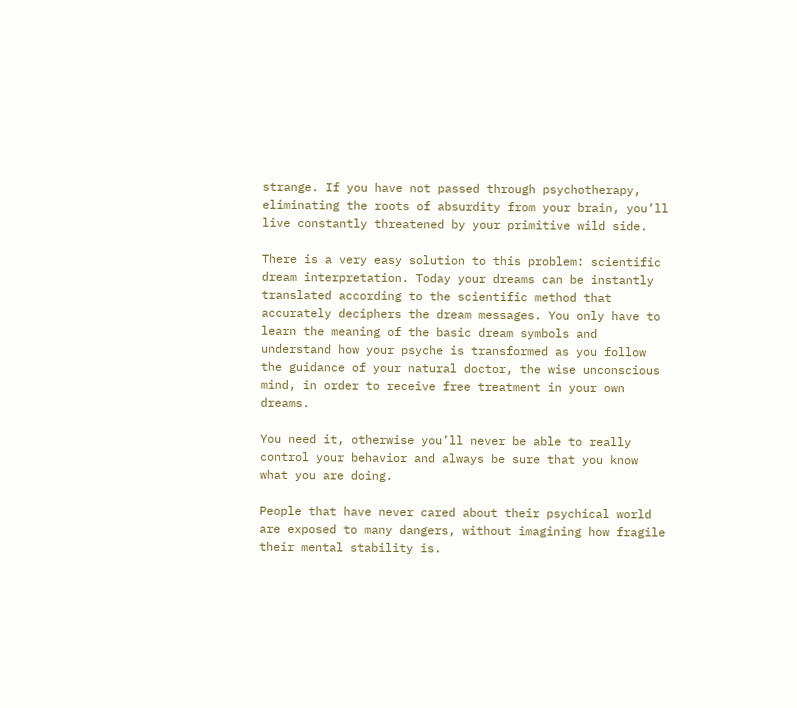strange. If you have not passed through psychotherapy, eliminating the roots of absurdity from your brain, you’ll live constantly threatened by your primitive wild side.

There is a very easy solution to this problem: scientific dream interpretation. Today your dreams can be instantly translated according to the scientific method that accurately deciphers the dream messages. You only have to learn the meaning of the basic dream symbols and understand how your psyche is transformed as you follow the guidance of your natural doctor, the wise unconscious mind, in order to receive free treatment in your own dreams.

You need it, otherwise you’ll never be able to really control your behavior and always be sure that you know what you are doing.

People that have never cared about their psychical world are exposed to many dangers, without imagining how fragile their mental stability is.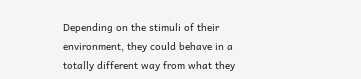Depending on the stimuli of their environment, they could behave in a totally different way from what they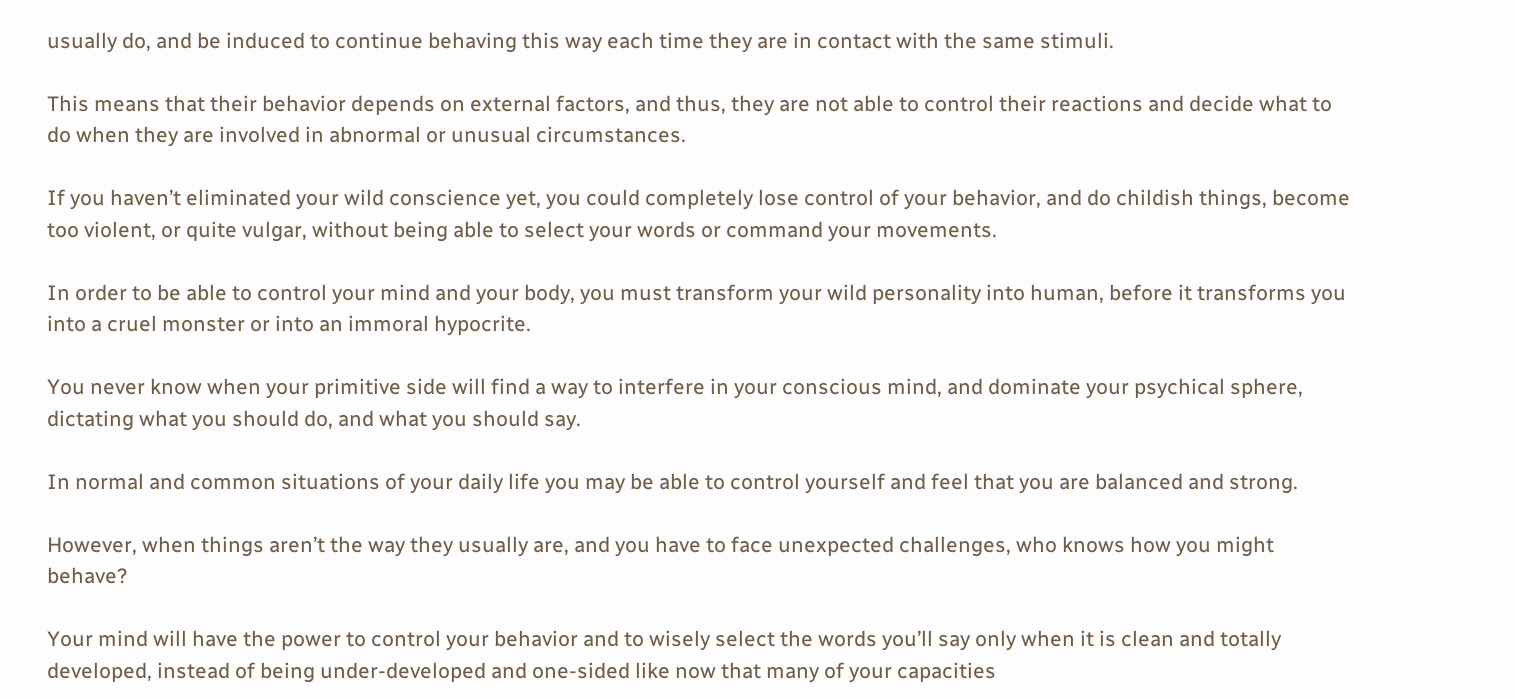usually do, and be induced to continue behaving this way each time they are in contact with the same stimuli.

This means that their behavior depends on external factors, and thus, they are not able to control their reactions and decide what to do when they are involved in abnormal or unusual circumstances.

If you haven’t eliminated your wild conscience yet, you could completely lose control of your behavior, and do childish things, become too violent, or quite vulgar, without being able to select your words or command your movements.

In order to be able to control your mind and your body, you must transform your wild personality into human, before it transforms you into a cruel monster or into an immoral hypocrite.

You never know when your primitive side will find a way to interfere in your conscious mind, and dominate your psychical sphere, dictating what you should do, and what you should say.

In normal and common situations of your daily life you may be able to control yourself and feel that you are balanced and strong.

However, when things aren’t the way they usually are, and you have to face unexpected challenges, who knows how you might behave?

Your mind will have the power to control your behavior and to wisely select the words you’ll say only when it is clean and totally developed, instead of being under-developed and one-sided like now that many of your capacities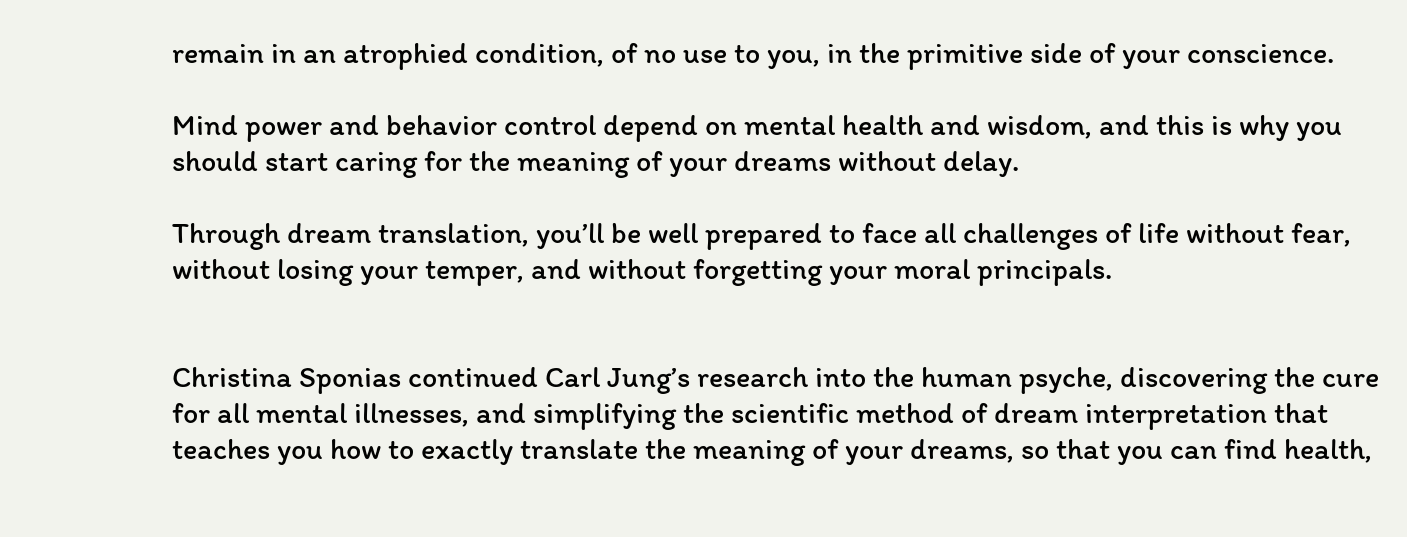remain in an atrophied condition, of no use to you, in the primitive side of your conscience.

Mind power and behavior control depend on mental health and wisdom, and this is why you should start caring for the meaning of your dreams without delay.

Through dream translation, you’ll be well prepared to face all challenges of life without fear, without losing your temper, and without forgetting your moral principals.


Christina Sponias continued Carl Jung’s research into the human psyche, discovering the cure for all mental illnesses, and simplifying the scientific method of dream interpretation that teaches you how to exactly translate the meaning of your dreams, so that you can find health,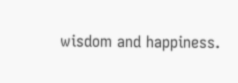wisdom and happiness.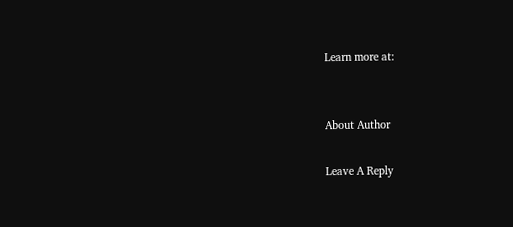Learn more at:


About Author

Leave A Reply